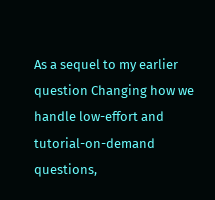As a sequel to my earlier question Changing how we handle low-effort and tutorial-on-demand questions,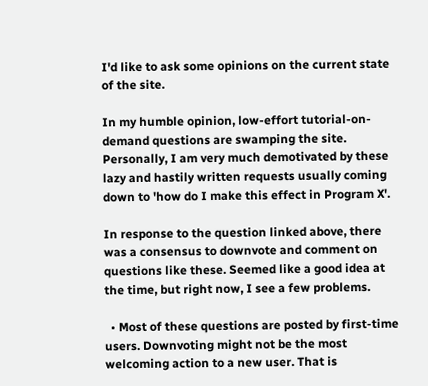I'd like to ask some opinions on the current state of the site.

In my humble opinion, low-effort tutorial-on-demand questions are swamping the site. Personally, I am very much demotivated by these lazy and hastily written requests usually coming down to 'how do I make this effect in Program X'.

In response to the question linked above, there was a consensus to downvote and comment on questions like these. Seemed like a good idea at the time, but right now, I see a few problems.

  • Most of these questions are posted by first-time users. Downvoting might not be the most welcoming action to a new user. That is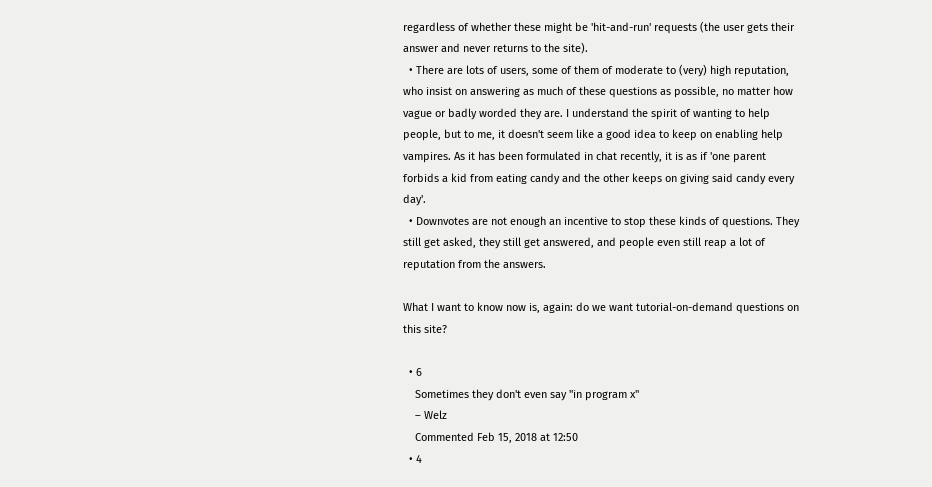regardless of whether these might be 'hit-and-run' requests (the user gets their answer and never returns to the site).
  • There are lots of users, some of them of moderate to (very) high reputation, who insist on answering as much of these questions as possible, no matter how vague or badly worded they are. I understand the spirit of wanting to help people, but to me, it doesn't seem like a good idea to keep on enabling help vampires. As it has been formulated in chat recently, it is as if 'one parent forbids a kid from eating candy and the other keeps on giving said candy every day'.
  • Downvotes are not enough an incentive to stop these kinds of questions. They still get asked, they still get answered, and people even still reap a lot of reputation from the answers.

What I want to know now is, again: do we want tutorial-on-demand questions on this site?

  • 6
    Sometimes they don't even say "in program x"
    – Welz
    Commented Feb 15, 2018 at 12:50
  • 4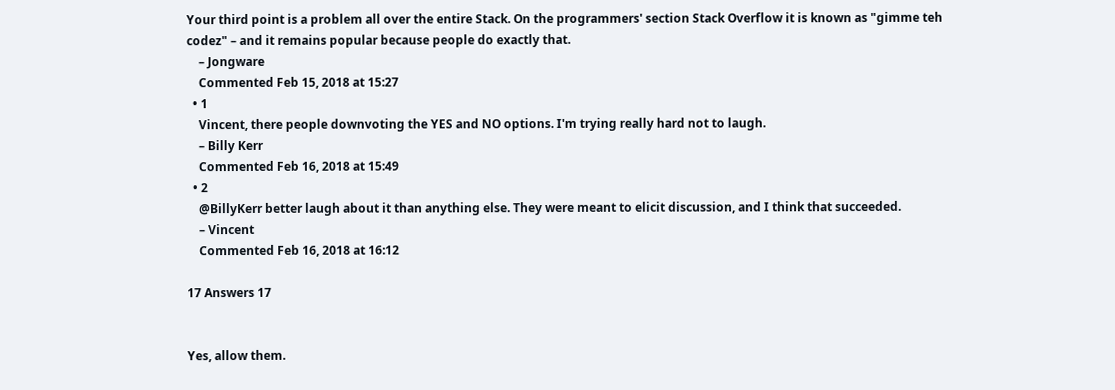Your third point is a problem all over the entire Stack. On the programmers' section Stack Overflow it is known as "gimme teh codez" – and it remains popular because people do exactly that.
    – Jongware
    Commented Feb 15, 2018 at 15:27
  • 1
    Vincent, there people downvoting the YES and NO options. I'm trying really hard not to laugh.
    – Billy Kerr
    Commented Feb 16, 2018 at 15:49
  • 2
    @BillyKerr better laugh about it than anything else. They were meant to elicit discussion, and I think that succeeded.
    – Vincent
    Commented Feb 16, 2018 at 16:12

17 Answers 17


Yes, allow them.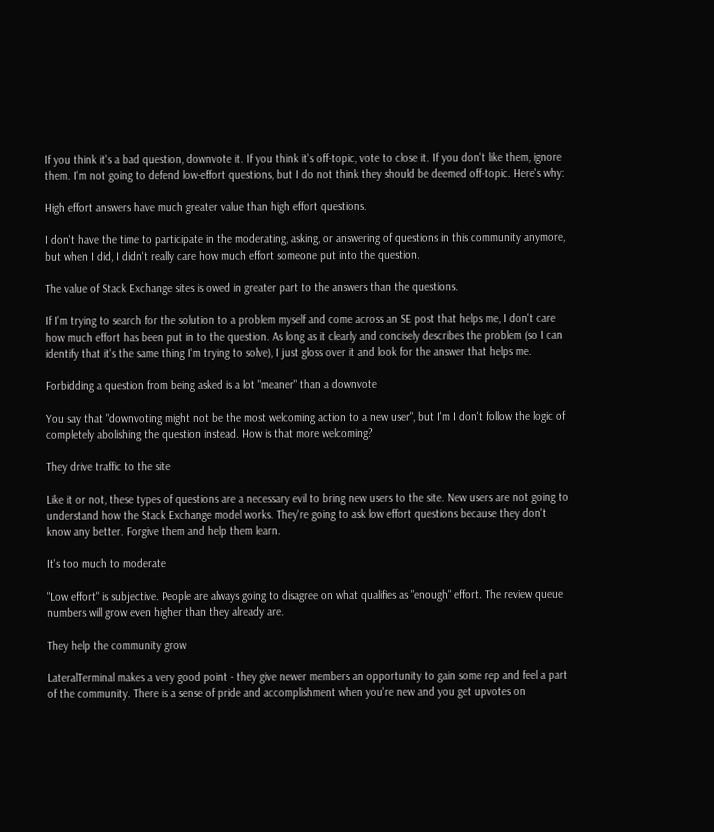If you think it's a bad question, downvote it. If you think it's off-topic, vote to close it. If you don't like them, ignore them. I'm not going to defend low-effort questions, but I do not think they should be deemed off-topic. Here's why:

High effort answers have much greater value than high effort questions.

I don't have the time to participate in the moderating, asking, or answering of questions in this community anymore, but when I did, I didn't really care how much effort someone put into the question.

The value of Stack Exchange sites is owed in greater part to the answers than the questions.

If I'm trying to search for the solution to a problem myself and come across an SE post that helps me, I don't care how much effort has been put in to the question. As long as it clearly and concisely describes the problem (so I can identify that it's the same thing I'm trying to solve), I just gloss over it and look for the answer that helps me.

Forbidding a question from being asked is a lot "meaner" than a downvote

You say that "downvoting might not be the most welcoming action to a new user", but I'm I don't follow the logic of completely abolishing the question instead. How is that more welcoming?

They drive traffic to the site

Like it or not, these types of questions are a necessary evil to bring new users to the site. New users are not going to understand how the Stack Exchange model works. They're going to ask low effort questions because they don't know any better. Forgive them and help them learn.

It's too much to moderate

"Low effort" is subjective. People are always going to disagree on what qualifies as "enough" effort. The review queue numbers will grow even higher than they already are.

They help the community grow

LateralTerminal makes a very good point - they give newer members an opportunity to gain some rep and feel a part of the community. There is a sense of pride and accomplishment when you're new and you get upvotes on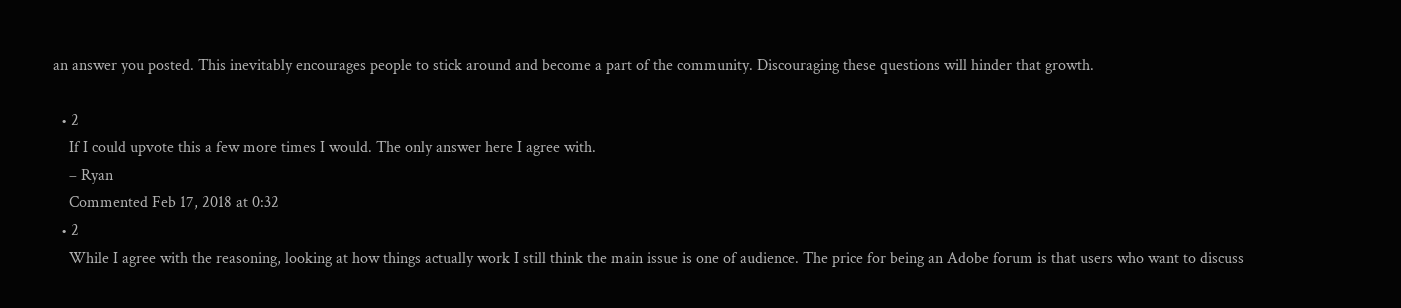an answer you posted. This inevitably encourages people to stick around and become a part of the community. Discouraging these questions will hinder that growth.

  • 2
    If I could upvote this a few more times I would. The only answer here I agree with.
    – Ryan
    Commented Feb 17, 2018 at 0:32
  • 2
    While I agree with the reasoning, looking at how things actually work I still think the main issue is one of audience. The price for being an Adobe forum is that users who want to discuss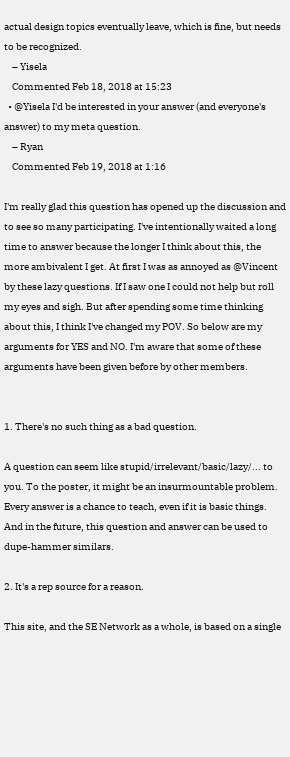actual design topics eventually leave, which is fine, but needs to be recognized.
    – Yisela
    Commented Feb 18, 2018 at 15:23
  • @Yisela I'd be interested in your answer (and everyone's answer) to my meta question.
    – Ryan
    Commented Feb 19, 2018 at 1:16

I'm really glad this question has opened up the discussion and to see so many participating. I've intentionally waited a long time to answer because the longer I think about this, the more ambivalent I get. At first I was as annoyed as @Vincent by these lazy questions. If I saw one I could not help but roll my eyes and sigh. But after spending some time thinking about this, I think I've changed my POV. So below are my arguments for YES and NO. I'm aware that some of these arguments have been given before by other members.


1. There's no such thing as a bad question.

A question can seem like stupid/irrelevant/basic/lazy/... to you. To the poster, it might be an insurmountable problem. Every answer is a chance to teach, even if it is basic things. And in the future, this question and answer can be used to dupe-hammer similars.

2. It's a rep source for a reason.

This site, and the SE Network as a whole, is based on a single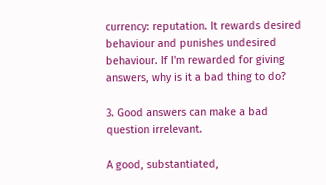currency: reputation. It rewards desired behaviour and punishes undesired behaviour. If I'm rewarded for giving answers, why is it a bad thing to do?

3. Good answers can make a bad question irrelevant.

A good, substantiated,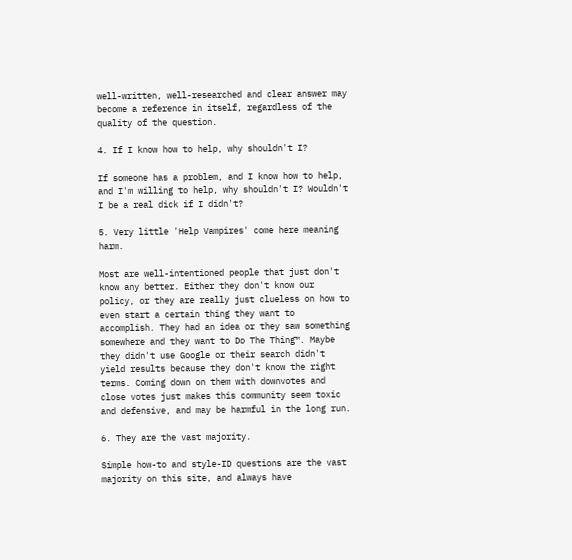well-written, well-researched and clear answer may become a reference in itself, regardless of the quality of the question.

4. If I know how to help, why shouldn't I?

If someone has a problem, and I know how to help, and I'm willing to help, why shouldn't I? Wouldn't I be a real dick if I didn't?

5. Very little 'Help Vampires' come here meaning harm.

Most are well-intentioned people that just don't know any better. Either they don't know our policy, or they are really just clueless on how to even start a certain thing they want to accomplish. They had an idea or they saw something somewhere and they want to Do The Thing™. Maybe they didn't use Google or their search didn't yield results because they don't know the right terms. Coming down on them with downvotes and close votes just makes this community seem toxic and defensive, and may be harmful in the long run.

6. They are the vast majority.

Simple how-to and style-ID questions are the vast majority on this site, and always have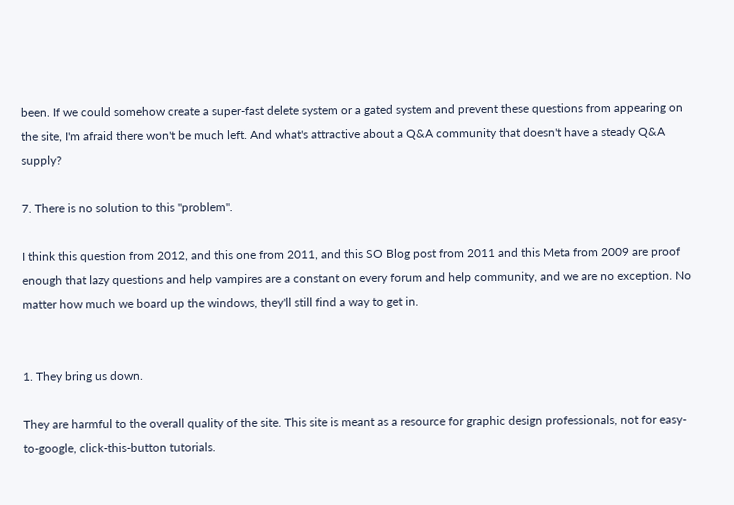been. If we could somehow create a super-fast delete system or a gated system and prevent these questions from appearing on the site, I'm afraid there won't be much left. And what's attractive about a Q&A community that doesn't have a steady Q&A supply?

7. There is no solution to this "problem".

I think this question from 2012, and this one from 2011, and this SO Blog post from 2011 and this Meta from 2009 are proof enough that lazy questions and help vampires are a constant on every forum and help community, and we are no exception. No matter how much we board up the windows, they'll still find a way to get in.


1. They bring us down.

They are harmful to the overall quality of the site. This site is meant as a resource for graphic design professionals, not for easy-to-google, click-this-button tutorials.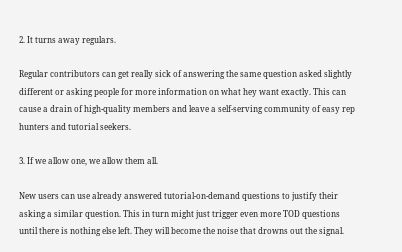2. It turns away regulars.

Regular contributors can get really sick of answering the same question asked slightly different or asking people for more information on what hey want exactly. This can cause a drain of high-quality members and leave a self-serving community of easy rep hunters and tutorial seekers.

3. If we allow one, we allow them all.

New users can use already answered tutorial-on-demand questions to justify their asking a similar question. This in turn might just trigger even more TOD questions until there is nothing else left. They will become the noise that drowns out the signal.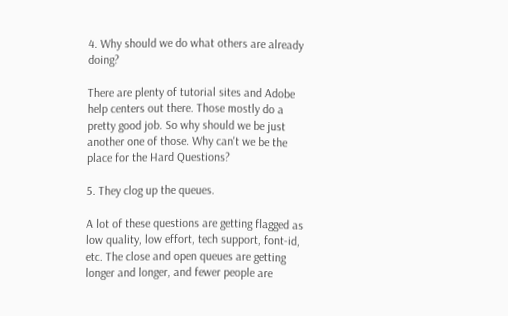4. Why should we do what others are already doing?

There are plenty of tutorial sites and Adobe help centers out there. Those mostly do a pretty good job. So why should we be just another one of those. Why can't we be the place for the Hard Questions?

5. They clog up the queues.

A lot of these questions are getting flagged as low quality, low effort, tech support, font-id, etc. The close and open queues are getting longer and longer, and fewer people are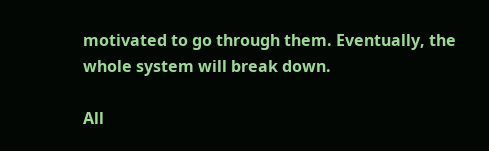motivated to go through them. Eventually, the whole system will break down.

All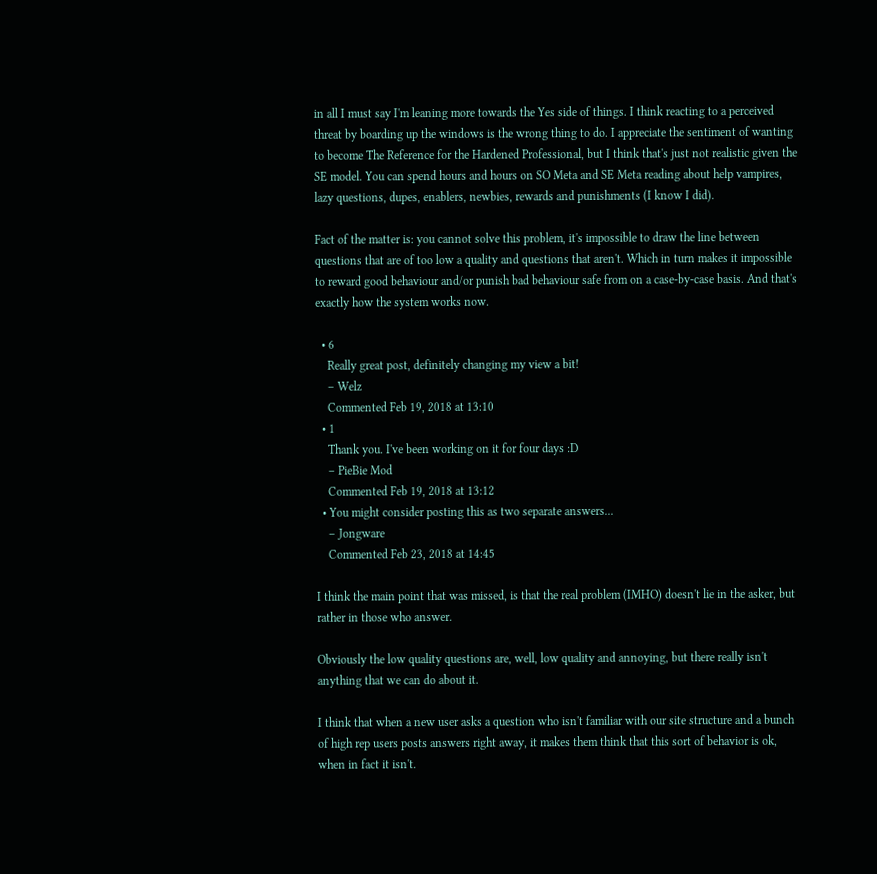in all I must say I'm leaning more towards the Yes side of things. I think reacting to a perceived threat by boarding up the windows is the wrong thing to do. I appreciate the sentiment of wanting to become The Reference for the Hardened Professional, but I think that's just not realistic given the SE model. You can spend hours and hours on SO Meta and SE Meta reading about help vampires, lazy questions, dupes, enablers, newbies, rewards and punishments (I know I did).

Fact of the matter is: you cannot solve this problem, it's impossible to draw the line between questions that are of too low a quality and questions that aren't. Which in turn makes it impossible to reward good behaviour and/or punish bad behaviour safe from on a case-by-case basis. And that's exactly how the system works now.

  • 6
    Really great post, definitely changing my view a bit!
    – Welz
    Commented Feb 19, 2018 at 13:10
  • 1
    Thank you. I've been working on it for four days :D
    – PieBie Mod
    Commented Feb 19, 2018 at 13:12
  • You might consider posting this as two separate answers...
    – Jongware
    Commented Feb 23, 2018 at 14:45

I think the main point that was missed, is that the real problem (IMHO) doesn't lie in the asker, but rather in those who answer.

Obviously the low quality questions are, well, low quality and annoying, but there really isn't anything that we can do about it.

I think that when a new user asks a question who isn't familiar with our site structure and a bunch of high rep users posts answers right away, it makes them think that this sort of behavior is ok, when in fact it isn't.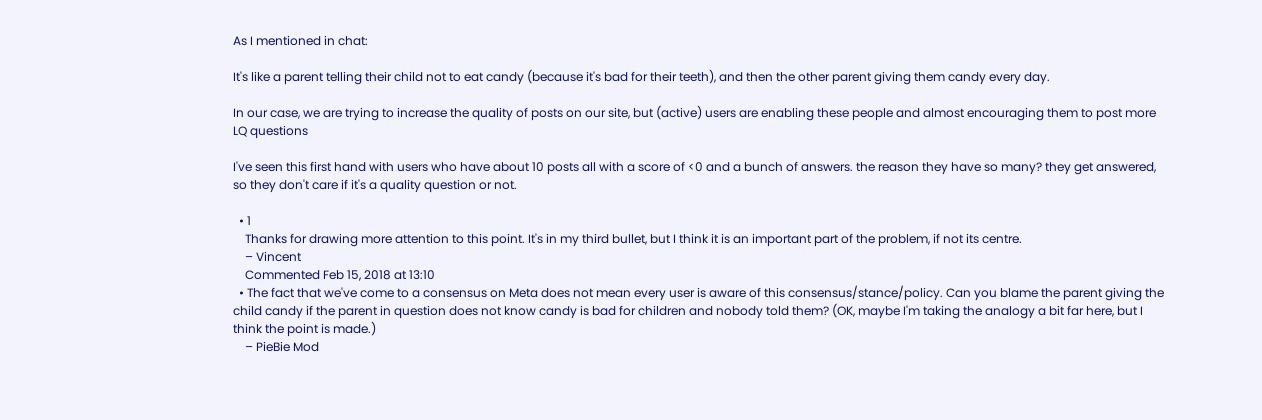As I mentioned in chat:

It's like a parent telling their child not to eat candy (because it's bad for their teeth), and then the other parent giving them candy every day.

In our case, we are trying to increase the quality of posts on our site, but (active) users are enabling these people and almost encouraging them to post more LQ questions

I've seen this first hand with users who have about 10 posts all with a score of <0 and a bunch of answers. the reason they have so many? they get answered, so they don't care if it's a quality question or not.

  • 1
    Thanks for drawing more attention to this point. It's in my third bullet, but I think it is an important part of the problem, if not its centre.
    – Vincent
    Commented Feb 15, 2018 at 13:10
  • The fact that we've come to a consensus on Meta does not mean every user is aware of this consensus/stance/policy. Can you blame the parent giving the child candy if the parent in question does not know candy is bad for children and nobody told them? (OK, maybe I'm taking the analogy a bit far here, but I think the point is made.)
    – PieBie Mod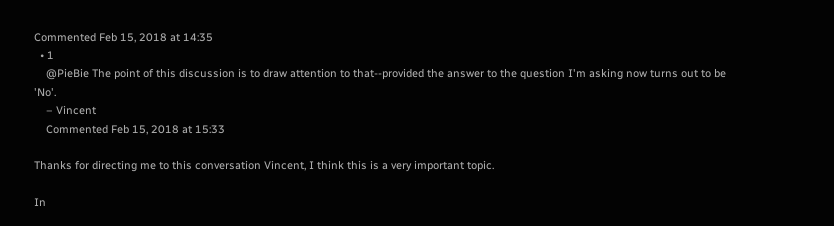Commented Feb 15, 2018 at 14:35
  • 1
    @PieBie The point of this discussion is to draw attention to that--provided the answer to the question I'm asking now turns out to be 'No'.
    – Vincent
    Commented Feb 15, 2018 at 15:33

Thanks for directing me to this conversation Vincent, I think this is a very important topic.

In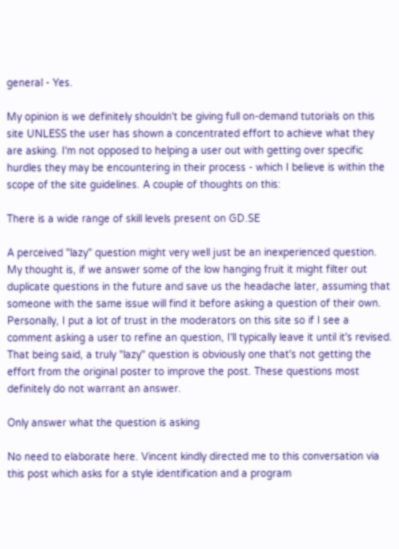general - Yes.

My opinion is we definitely shouldn't be giving full on-demand tutorials on this site UNLESS the user has shown a concentrated effort to achieve what they are asking. I'm not opposed to helping a user out with getting over specific hurdles they may be encountering in their process - which I believe is within the scope of the site guidelines. A couple of thoughts on this:

There is a wide range of skill levels present on GD.SE

A perceived "lazy" question might very well just be an inexperienced question. My thought is, if we answer some of the low hanging fruit it might filter out duplicate questions in the future and save us the headache later, assuming that someone with the same issue will find it before asking a question of their own. Personally, I put a lot of trust in the moderators on this site so if I see a comment asking a user to refine an question, I'll typically leave it until it's revised. That being said, a truly "lazy" question is obviously one that's not getting the effort from the original poster to improve the post. These questions most definitely do not warrant an answer.

Only answer what the question is asking

No need to elaborate here. Vincent kindly directed me to this conversation via this post which asks for a style identification and a program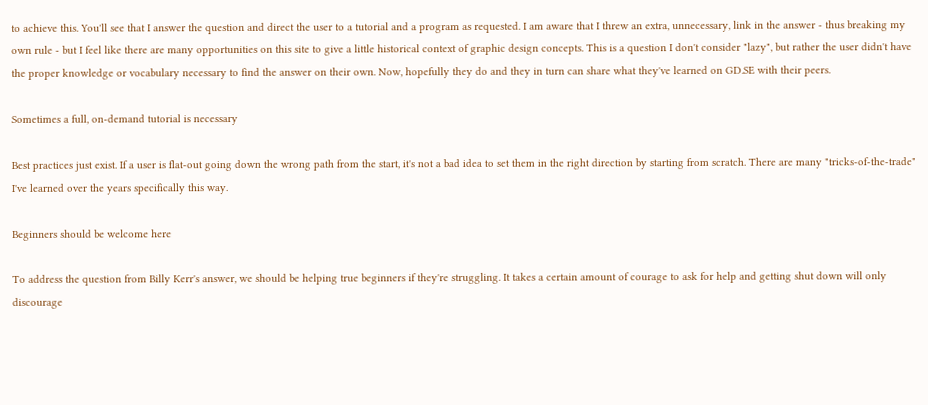to achieve this. You'll see that I answer the question and direct the user to a tutorial and a program as requested. I am aware that I threw an extra, unnecessary, link in the answer - thus breaking my own rule - but I feel like there are many opportunities on this site to give a little historical context of graphic design concepts. This is a question I don't consider "lazy", but rather the user didn't have the proper knowledge or vocabulary necessary to find the answer on their own. Now, hopefully they do and they in turn can share what they've learned on GD.SE with their peers.

Sometimes a full, on-demand tutorial is necessary

Best practices just exist. If a user is flat-out going down the wrong path from the start, it's not a bad idea to set them in the right direction by starting from scratch. There are many "tricks-of-the-trade" I've learned over the years specifically this way.

Beginners should be welcome here

To address the question from Billy Kerr's answer, we should be helping true beginners if they're struggling. It takes a certain amount of courage to ask for help and getting shut down will only discourage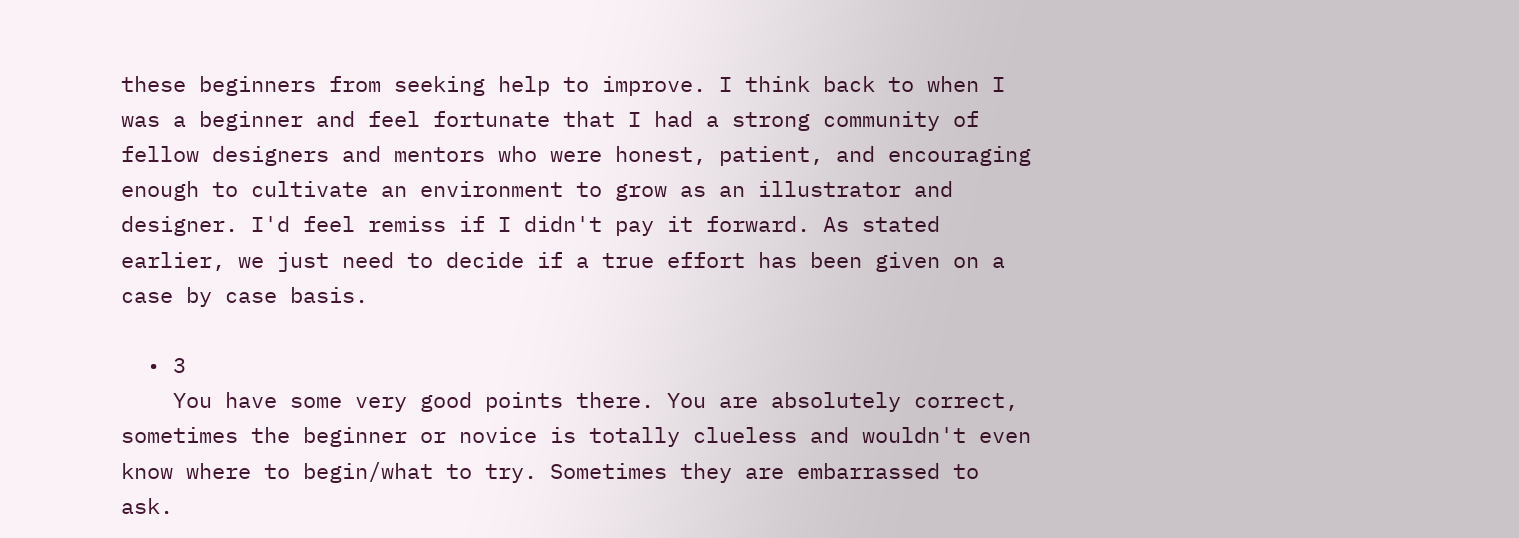these beginners from seeking help to improve. I think back to when I was a beginner and feel fortunate that I had a strong community of fellow designers and mentors who were honest, patient, and encouraging enough to cultivate an environment to grow as an illustrator and designer. I'd feel remiss if I didn't pay it forward. As stated earlier, we just need to decide if a true effort has been given on a case by case basis.

  • 3
    You have some very good points there. You are absolutely correct, sometimes the beginner or novice is totally clueless and wouldn't even know where to begin/what to try. Sometimes they are embarrassed to ask.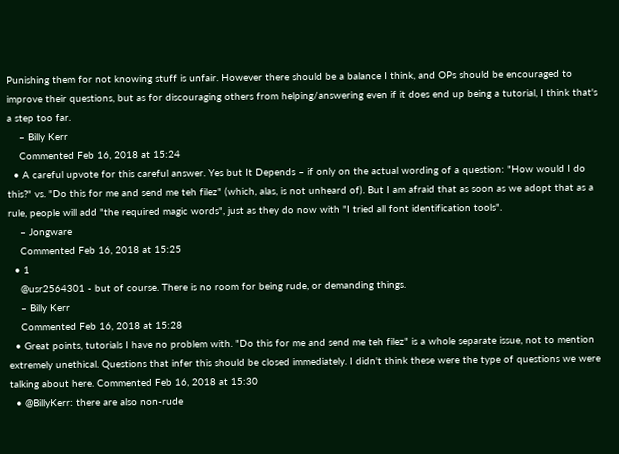Punishing them for not knowing stuff is unfair. However there should be a balance I think, and OPs should be encouraged to improve their questions, but as for discouraging others from helping/answering even if it does end up being a tutorial, I think that's a step too far.
    – Billy Kerr
    Commented Feb 16, 2018 at 15:24
  • A careful upvote for this careful answer. Yes but It Depends – if only on the actual wording of a question: "How would I do this?" vs. "Do this for me and send me teh filez" (which, alas, is not unheard of). But I am afraid that as soon as we adopt that as a rule, people will add "the required magic words", just as they do now with "I tried all font identification tools".
    – Jongware
    Commented Feb 16, 2018 at 15:25
  • 1
    @usr2564301 - but of course. There is no room for being rude, or demanding things.
    – Billy Kerr
    Commented Feb 16, 2018 at 15:28
  • Great points, tutorials I have no problem with. "Do this for me and send me teh filez" is a whole separate issue, not to mention extremely unethical. Questions that infer this should be closed immediately. I didn't think these were the type of questions we were talking about here. Commented Feb 16, 2018 at 15:30
  • @BillyKerr: there are also non-rude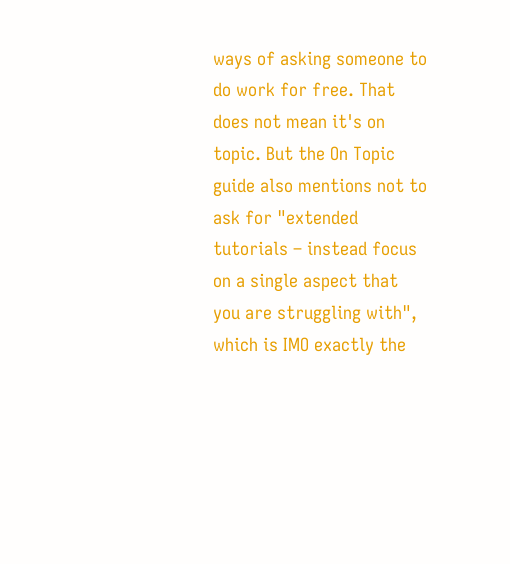ways of asking someone to do work for free. That does not mean it's on topic. But the On Topic guide also mentions not to ask for "extended tutorials – instead focus on a single aspect that you are struggling with", which is IMO exactly the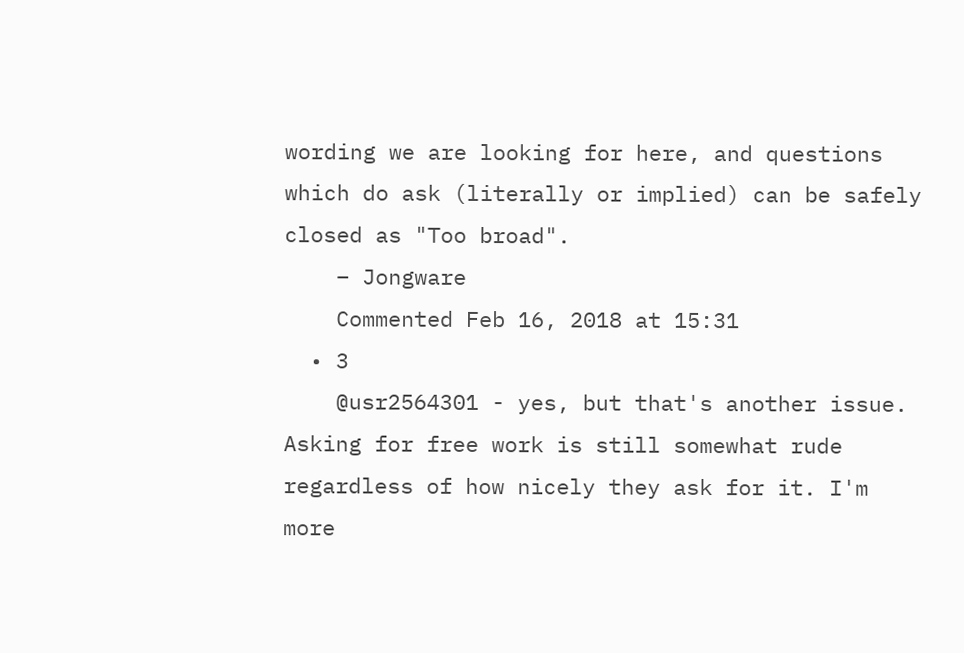wording we are looking for here, and questions which do ask (literally or implied) can be safely closed as "Too broad".
    – Jongware
    Commented Feb 16, 2018 at 15:31
  • 3
    @usr2564301 - yes, but that's another issue. Asking for free work is still somewhat rude regardless of how nicely they ask for it. I'm more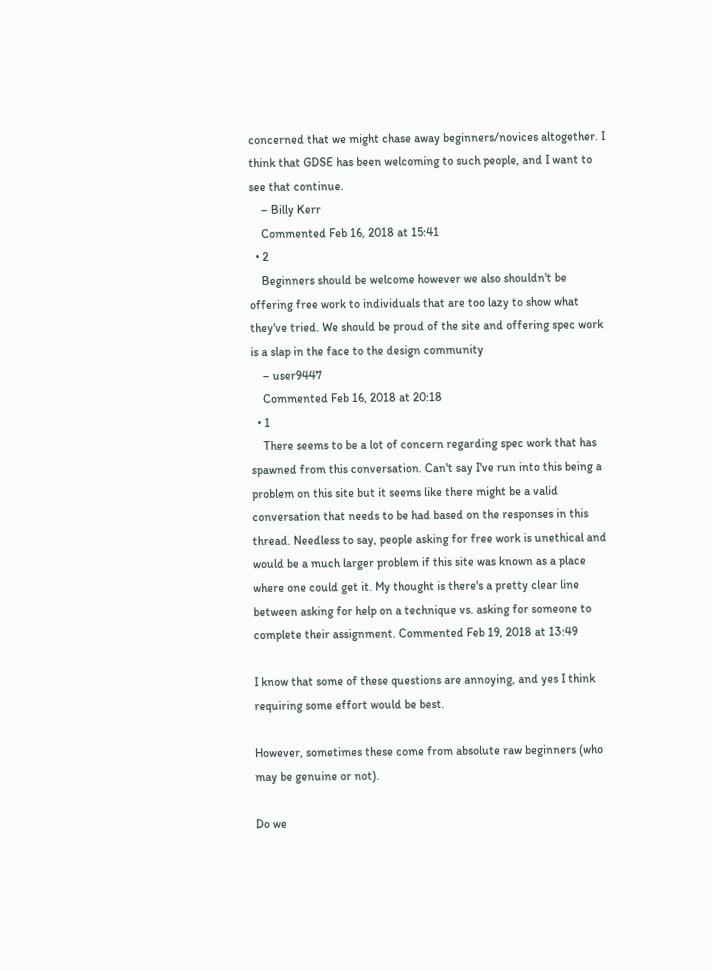concerned that we might chase away beginners/novices altogether. I think that GDSE has been welcoming to such people, and I want to see that continue.
    – Billy Kerr
    Commented Feb 16, 2018 at 15:41
  • 2
    Beginners should be welcome however we also shouldn't be offering free work to individuals that are too lazy to show what they've tried. We should be proud of the site and offering spec work is a slap in the face to the design community
    – user9447
    Commented Feb 16, 2018 at 20:18
  • 1
    There seems to be a lot of concern regarding spec work that has spawned from this conversation. Can't say I've run into this being a problem on this site but it seems like there might be a valid conversation that needs to be had based on the responses in this thread. Needless to say, people asking for free work is unethical and would be a much larger problem if this site was known as a place where one could get it. My thought is there's a pretty clear line between asking for help on a technique vs. asking for someone to complete their assignment. Commented Feb 19, 2018 at 13:49

I know that some of these questions are annoying, and yes I think requiring some effort would be best.

However, sometimes these come from absolute raw beginners (who may be genuine or not).

Do we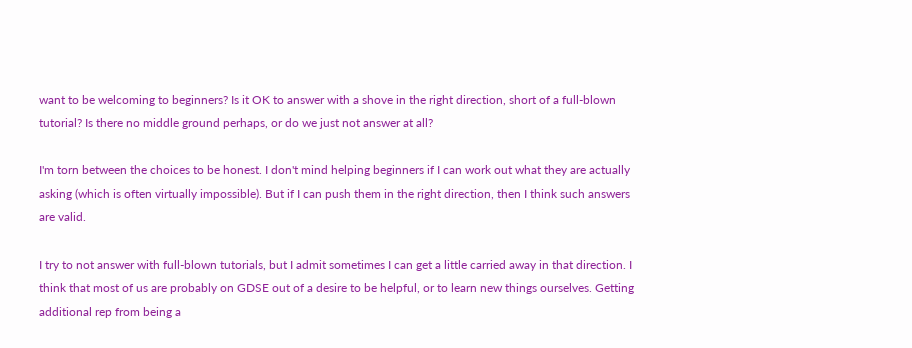want to be welcoming to beginners? Is it OK to answer with a shove in the right direction, short of a full-blown tutorial? Is there no middle ground perhaps, or do we just not answer at all?

I'm torn between the choices to be honest. I don't mind helping beginners if I can work out what they are actually asking (which is often virtually impossible). But if I can push them in the right direction, then I think such answers are valid.

I try to not answer with full-blown tutorials, but I admit sometimes I can get a little carried away in that direction. I think that most of us are probably on GDSE out of a desire to be helpful, or to learn new things ourselves. Getting additional rep from being a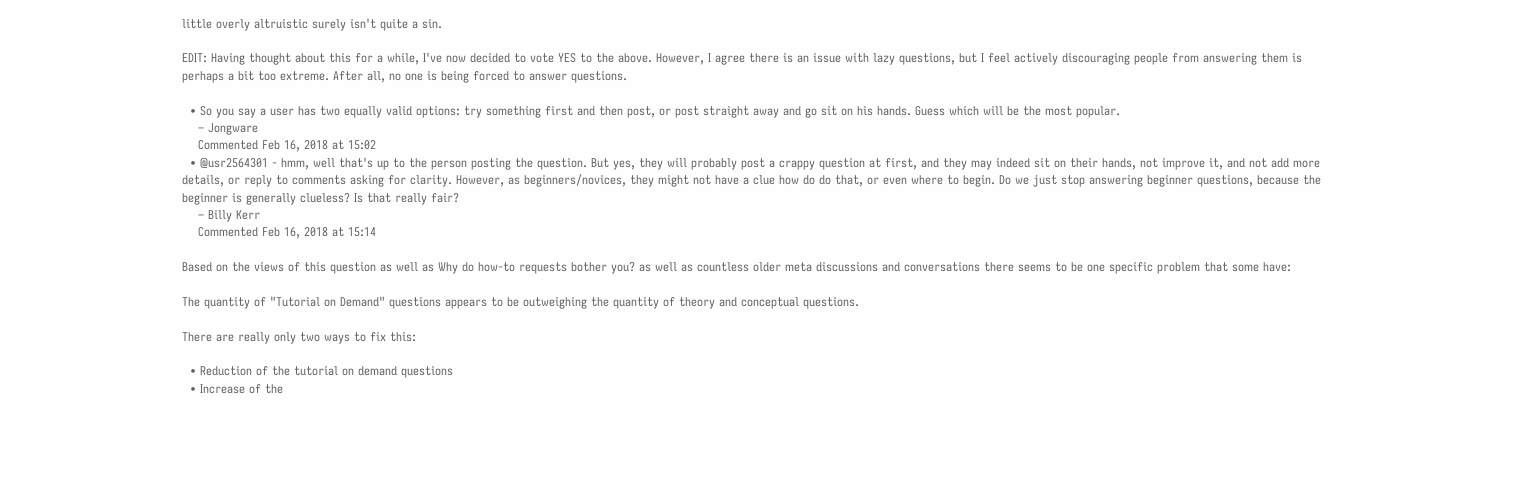little overly altruistic surely isn't quite a sin.

EDIT: Having thought about this for a while, I've now decided to vote YES to the above. However, I agree there is an issue with lazy questions, but I feel actively discouraging people from answering them is perhaps a bit too extreme. After all, no one is being forced to answer questions.

  • So you say a user has two equally valid options: try something first and then post, or post straight away and go sit on his hands. Guess which will be the most popular.
    – Jongware
    Commented Feb 16, 2018 at 15:02
  • @usr2564301 - hmm, well that's up to the person posting the question. But yes, they will probably post a crappy question at first, and they may indeed sit on their hands, not improve it, and not add more details, or reply to comments asking for clarity. However, as beginners/novices, they might not have a clue how do do that, or even where to begin. Do we just stop answering beginner questions, because the beginner is generally clueless? Is that really fair?
    – Billy Kerr
    Commented Feb 16, 2018 at 15:14

Based on the views of this question as well as Why do how-to requests bother you? as well as countless older meta discussions and conversations there seems to be one specific problem that some have:

The quantity of "Tutorial on Demand" questions appears to be outweighing the quantity of theory and conceptual questions.

There are really only two ways to fix this:

  • Reduction of the tutorial on demand questions
  • Increase of the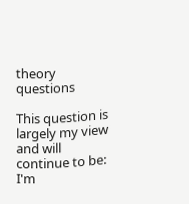theory questions

This question is largely my view and will continue to be: I'm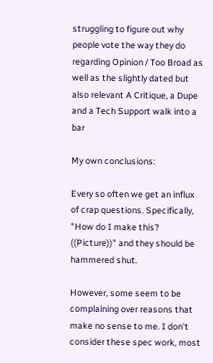struggling to figure out why people vote the way they do regarding Opinion / Too Broad as well as the slightly dated but also relevant A Critique, a Dupe and a Tech Support walk into a bar

My own conclusions:

Every so often we get an influx of crap questions. Specifically, "How do I make this? ((Picture))" and they should be hammered shut.

However, some seem to be complaining over reasons that make no sense to me. I don't consider these spec work, most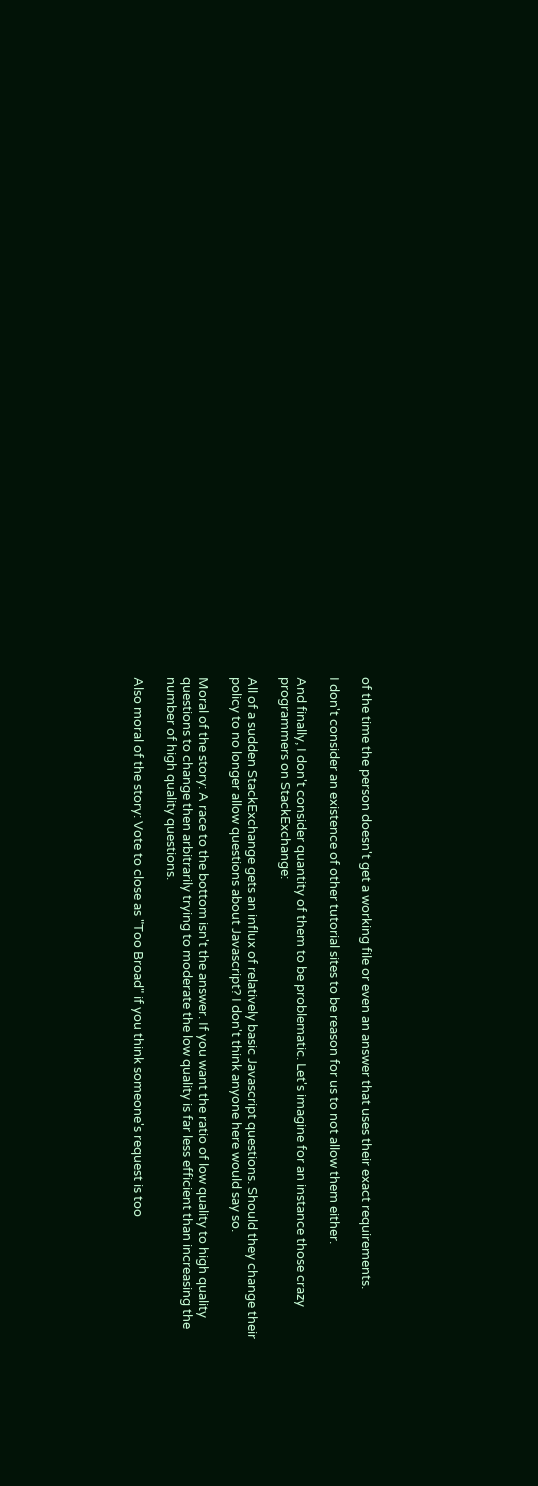of the time the person doesn't get a working file or even an answer that uses their exact requirements.

I don't consider an existence of other tutorial sites to be reason for us to not allow them either.

And finally, I don't consider quantity of them to be problematic. Let's imagine for an instance those crazy programmers on StackExchange:

All of a sudden StackExchange gets an influx of relatively basic Javascript questions. Should they change their policy to no longer allow questions about Javascript? I don't think anyone here would say so.

Moral of the story: A race to the bottom isn't the answer. If you want the ratio of low quality to high quality questions to change then arbitrarily trying to moderate the low quality is far less efficient than increasing the number of high quality questions.

Also moral of the story: Vote to close as "Too Broad" if you think someone's request is too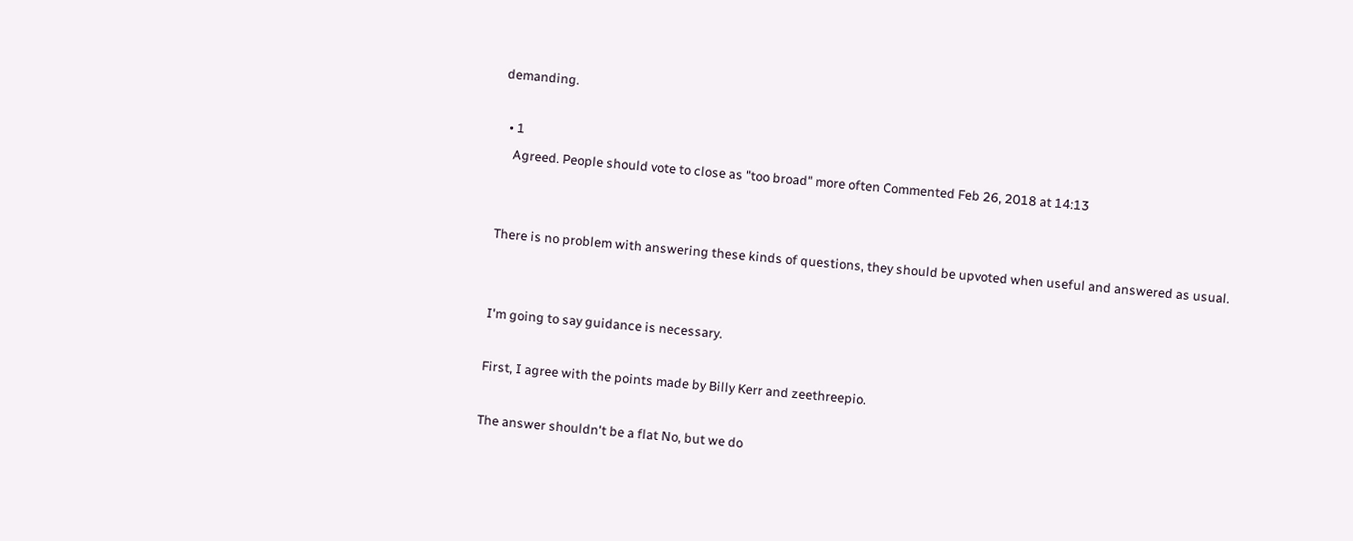demanding.

  • 1
    Agreed. People should vote to close as "too broad" more often Commented Feb 26, 2018 at 14:13


There is no problem with answering these kinds of questions, they should be upvoted when useful and answered as usual.


I'm going to say guidance is necessary.

First, I agree with the points made by Billy Kerr and zeethreepio.

The answer shouldn't be a flat No, but we do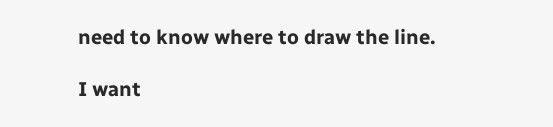need to know where to draw the line.

I want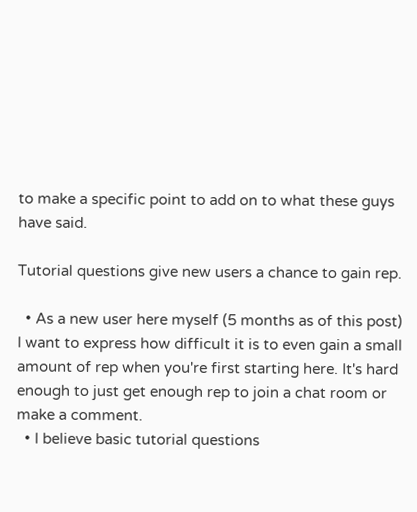to make a specific point to add on to what these guys have said.

Tutorial questions give new users a chance to gain rep.

  • As a new user here myself (5 months as of this post) I want to express how difficult it is to even gain a small amount of rep when you're first starting here. It's hard enough to just get enough rep to join a chat room or make a comment.
  • I believe basic tutorial questions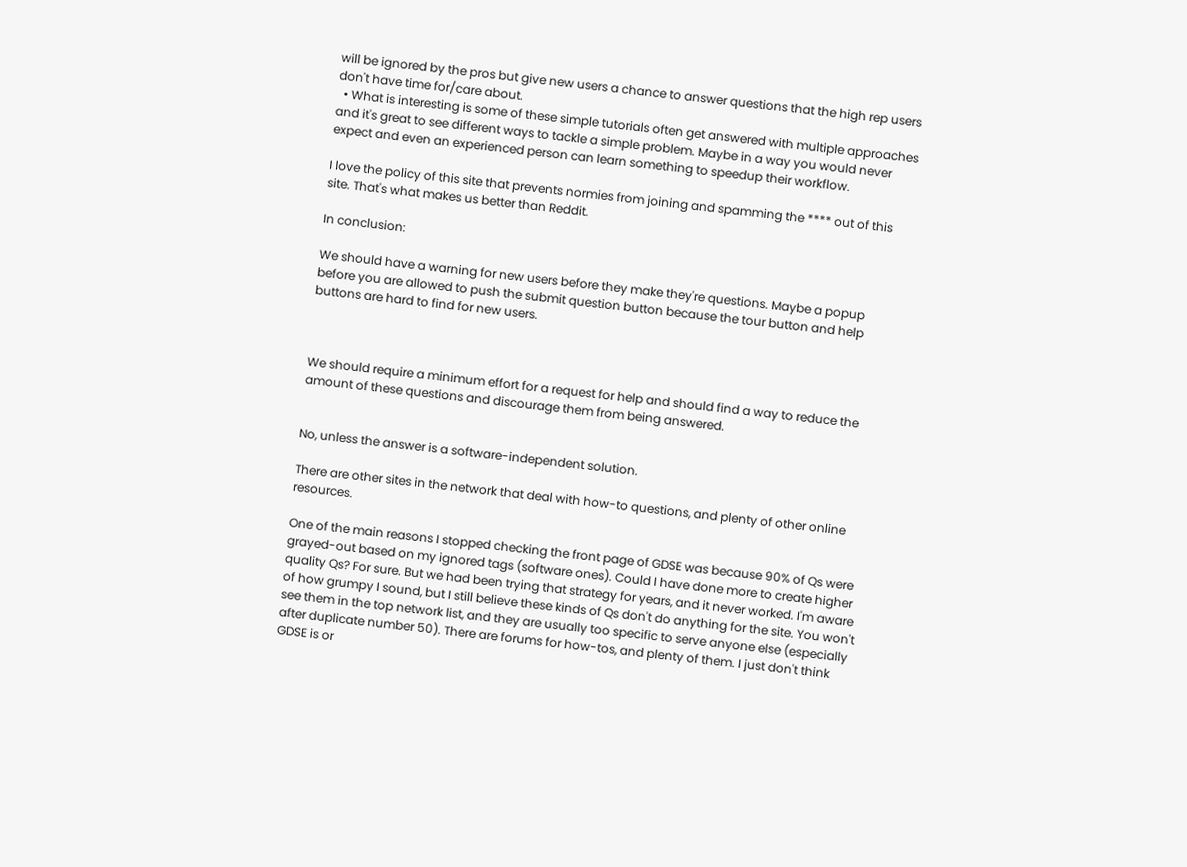will be ignored by the pros but give new users a chance to answer questions that the high rep users don't have time for/care about.
  • What is interesting is some of these simple tutorials often get answered with multiple approaches and it's great to see different ways to tackle a simple problem. Maybe in a way you would never expect and even an experienced person can learn something to speedup their workflow.

I love the policy of this site that prevents normies from joining and spamming the **** out of this site. That's what makes us better than Reddit.

In conclusion:

We should have a warning for new users before they make they're questions. Maybe a popup before you are allowed to push the submit question button because the tour button and help buttons are hard to find for new users.



We should require a minimum effort for a request for help and should find a way to reduce the amount of these questions and discourage them from being answered.


No, unless the answer is a software-independent solution.

There are other sites in the network that deal with how-to questions, and plenty of other online resources.

One of the main reasons I stopped checking the front page of GDSE was because 90% of Qs were grayed-out based on my ignored tags (software ones). Could I have done more to create higher quality Qs? For sure. But we had been trying that strategy for years, and it never worked. I'm aware of how grumpy I sound, but I still believe these kinds of Qs don't do anything for the site. You won't see them in the top network list, and they are usually too specific to serve anyone else (especially after duplicate number 50). There are forums for how-tos, and plenty of them. I just don't think GDSE is or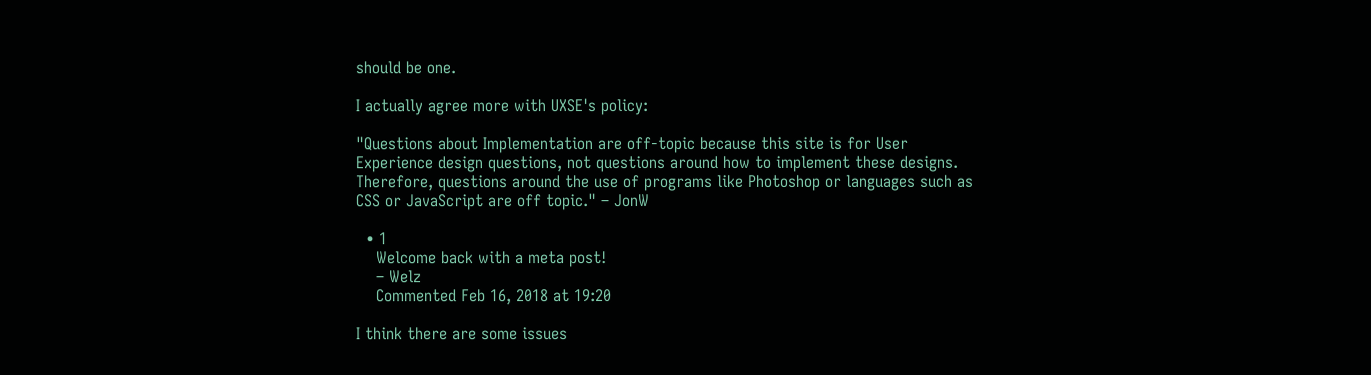should be one.

I actually agree more with UXSE's policy:

"Questions about Implementation are off-topic because this site is for User Experience design questions, not questions around how to implement these designs. Therefore, questions around the use of programs like Photoshop or languages such as CSS or JavaScript are off topic." – JonW

  • 1
    Welcome back with a meta post!
    – Welz
    Commented Feb 16, 2018 at 19:20

I think there are some issues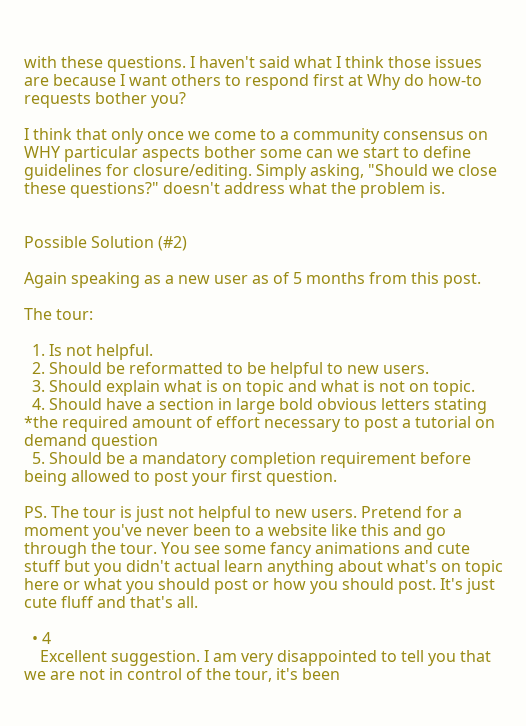with these questions. I haven't said what I think those issues are because I want others to respond first at Why do how-to requests bother you?

I think that only once we come to a community consensus on WHY particular aspects bother some can we start to define guidelines for closure/editing. Simply asking, "Should we close these questions?" doesn't address what the problem is.


Possible Solution (#2)

Again speaking as a new user as of 5 months from this post.

The tour:

  1. Is not helpful.
  2. Should be reformatted to be helpful to new users.
  3. Should explain what is on topic and what is not on topic.
  4. Should have a section in large bold obvious letters stating *the required amount of effort necessary to post a tutorial on demand question
  5. Should be a mandatory completion requirement before being allowed to post your first question.

PS. The tour is just not helpful to new users. Pretend for a moment you've never been to a website like this and go through the tour. You see some fancy animations and cute stuff but you didn't actual learn anything about what's on topic here or what you should post or how you should post. It's just cute fluff and that's all.

  • 4
    Excellent suggestion. I am very disappointed to tell you that we are not in control of the tour, it's been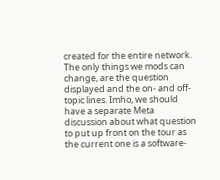created for the entire network. The only things we mods can change, are the question displayed and the on- and off-topic lines. Imho, we should have a separate Meta discussion about what question to put up front on the tour as the current one is a software-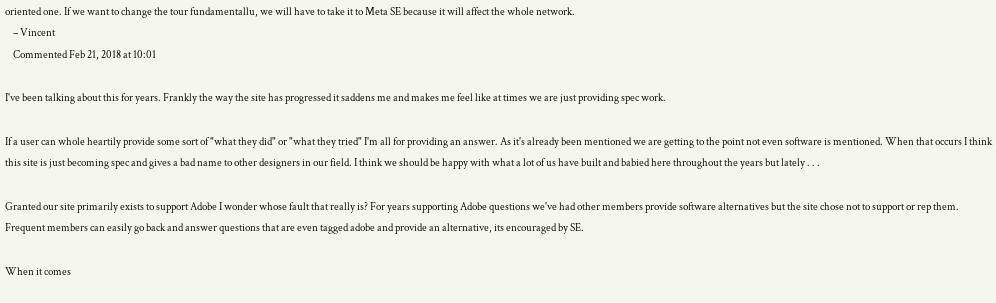oriented one. If we want to change the tour fundamentallu, we will have to take it to Meta SE because it will affect the whole network.
    – Vincent
    Commented Feb 21, 2018 at 10:01

I've been talking about this for years. Frankly the way the site has progressed it saddens me and makes me feel like at times we are just providing spec work.

If a user can whole heartily provide some sort of "what they did" or "what they tried" I'm all for providing an answer. As it's already been mentioned we are getting to the point not even software is mentioned. When that occurs I think this site is just becoming spec and gives a bad name to other designers in our field. I think we should be happy with what a lot of us have built and babied here throughout the years but lately . . .

Granted our site primarily exists to support Adobe I wonder whose fault that really is? For years supporting Adobe questions we've had other members provide software alternatives but the site chose not to support or rep them. Frequent members can easily go back and answer questions that are even tagged adobe and provide an alternative, its encouraged by SE.

When it comes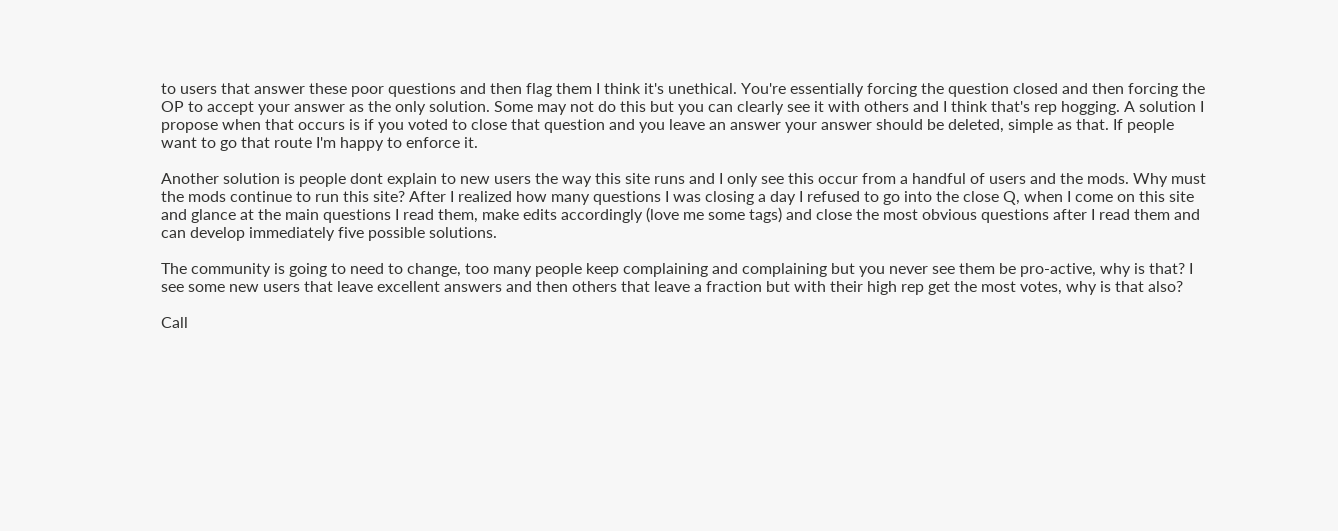to users that answer these poor questions and then flag them I think it's unethical. You're essentially forcing the question closed and then forcing the OP to accept your answer as the only solution. Some may not do this but you can clearly see it with others and I think that's rep hogging. A solution I propose when that occurs is if you voted to close that question and you leave an answer your answer should be deleted, simple as that. If people want to go that route I'm happy to enforce it.

Another solution is people dont explain to new users the way this site runs and I only see this occur from a handful of users and the mods. Why must the mods continue to run this site? After I realized how many questions I was closing a day I refused to go into the close Q, when I come on this site and glance at the main questions I read them, make edits accordingly (love me some tags) and close the most obvious questions after I read them and can develop immediately five possible solutions.

The community is going to need to change, too many people keep complaining and complaining but you never see them be pro-active, why is that? I see some new users that leave excellent answers and then others that leave a fraction but with their high rep get the most votes, why is that also?

Call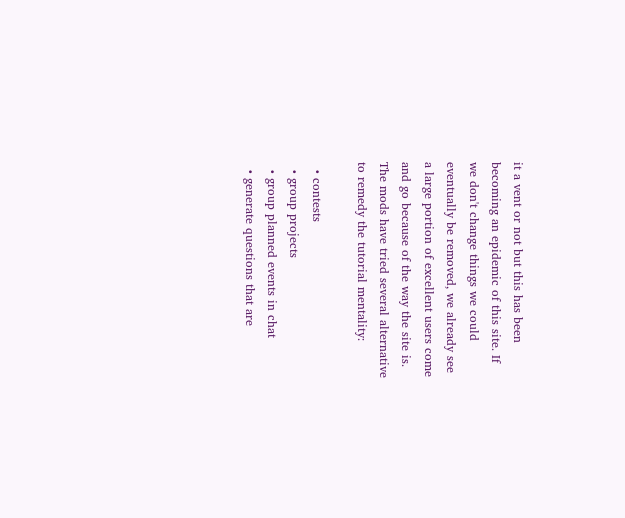it a vent or not but this has been becoming an epidemic of this site. If we don't change things we could eventually be removed, we already see a large portion of excellent users come and go because of the way the site is. The mods have tried several alternative to remedy the tutorial mentality:

  • contests
  • group projects
  • group planned events in chat
  • generate questions that are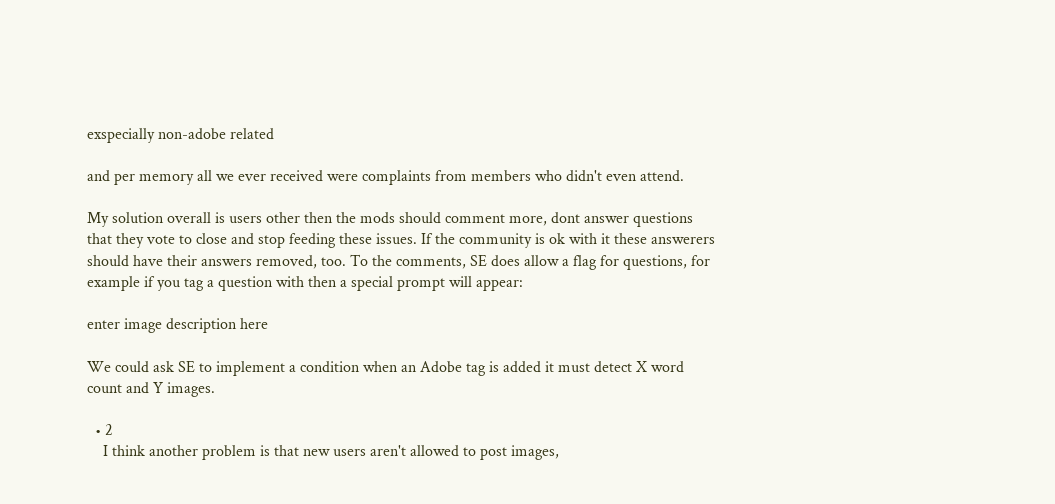exspecially non-adobe related

and per memory all we ever received were complaints from members who didn't even attend.

My solution overall is users other then the mods should comment more, dont answer questions that they vote to close and stop feeding these issues. If the community is ok with it these answerers should have their answers removed, too. To the comments, SE does allow a flag for questions, for example if you tag a question with then a special prompt will appear:

enter image description here

We could ask SE to implement a condition when an Adobe tag is added it must detect X word count and Y images.

  • 2
    I think another problem is that new users aren't allowed to post images,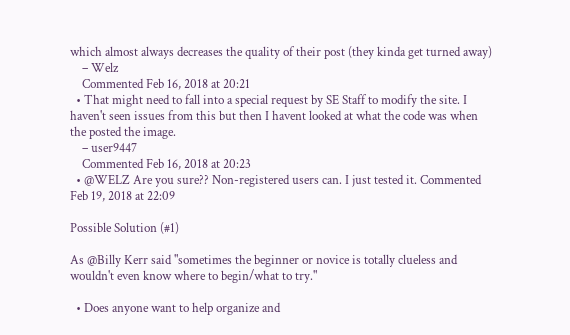which almost always decreases the quality of their post (they kinda get turned away)
    – Welz
    Commented Feb 16, 2018 at 20:21
  • That might need to fall into a special request by SE Staff to modify the site. I haven't seen issues from this but then I havent looked at what the code was when the posted the image.
    – user9447
    Commented Feb 16, 2018 at 20:23
  • @WELZ Are you sure?? Non-registered users can. I just tested it. Commented Feb 19, 2018 at 22:09

Possible Solution (#1)

As @Billy Kerr said "sometimes the beginner or novice is totally clueless and wouldn't even know where to begin/what to try."

  • Does anyone want to help organize and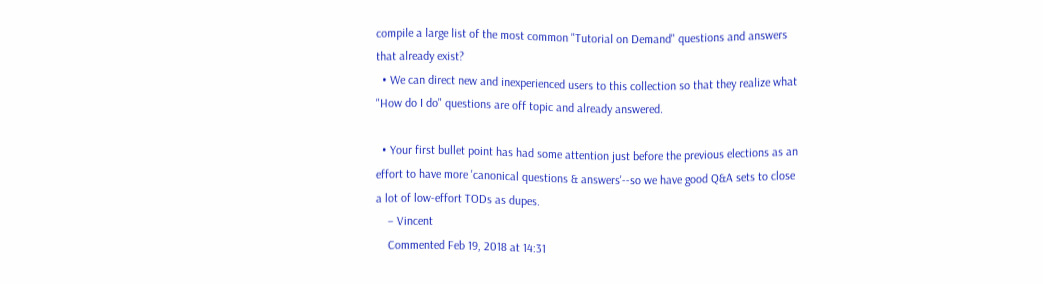compile a large list of the most common "Tutorial on Demand" questions and answers that already exist?
  • We can direct new and inexperienced users to this collection so that they realize what "How do I do" questions are off topic and already answered.

  • Your first bullet point has had some attention just before the previous elections as an effort to have more 'canonical questions & answers'--so we have good Q&A sets to close a lot of low-effort TODs as dupes.
    – Vincent
    Commented Feb 19, 2018 at 14:31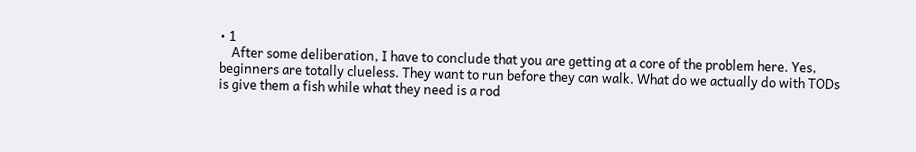• 1
    After some deliberation, I have to conclude that you are getting at a core of the problem here. Yes, beginners are totally clueless. They want to run before they can walk. What do we actually do with TODs is give them a fish while what they need is a rod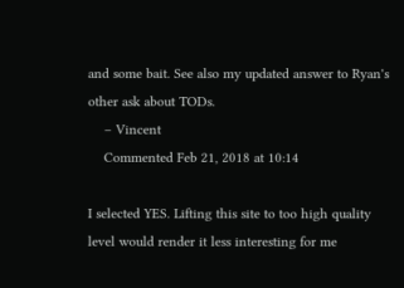and some bait. See also my updated answer to Ryan's other ask about TODs.
    – Vincent
    Commented Feb 21, 2018 at 10:14

I selected YES. Lifting this site to too high quality level would render it less interesting for me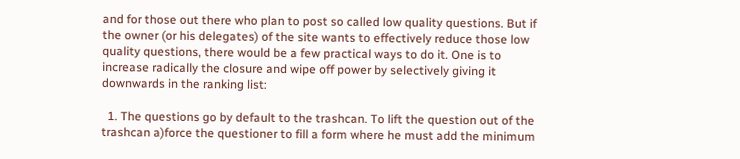and for those out there who plan to post so called low quality questions. But if the owner (or his delegates) of the site wants to effectively reduce those low quality questions, there would be a few practical ways to do it. One is to increase radically the closure and wipe off power by selectively giving it downwards in the ranking list:

  1. The questions go by default to the trashcan. To lift the question out of the trashcan a)force the questioner to fill a form where he must add the minimum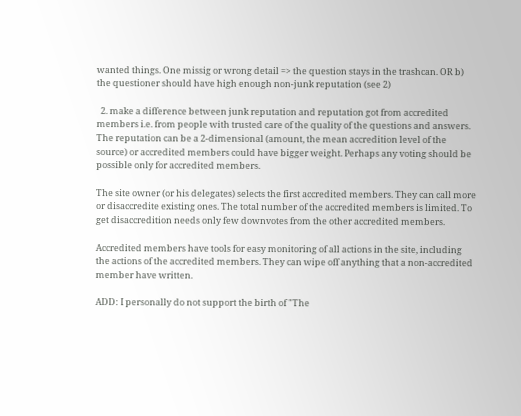wanted things. One missig or wrong detail => the question stays in the trashcan. OR b) the questioner should have high enough non-junk reputation (see 2)

  2. make a difference between junk reputation and reputation got from accredited members i.e. from people with trusted care of the quality of the questions and answers. The reputation can be a 2-dimensional (amount, the mean accredition level of the source) or accredited members could have bigger weight. Perhaps any voting should be possible only for accredited members.

The site owner (or his delegates) selects the first accredited members. They can call more or disaccredite existing ones. The total number of the accredited members is limited. To get disaccredition needs only few downvotes from the other accredited members.

Accredited members have tools for easy monitoring of all actions in the site, including the actions of the accredited members. They can wipe off anything that a non-accredited member have written.

ADD: I personally do not support the birth of "The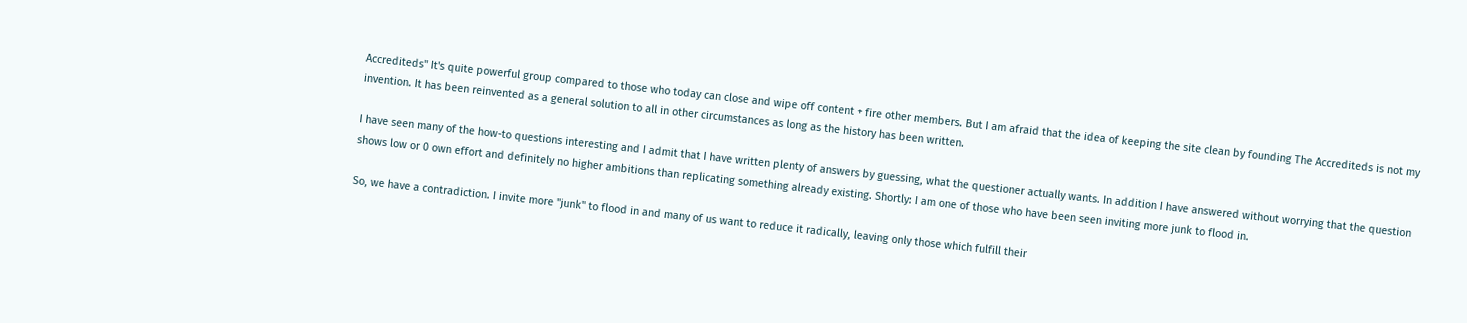Accrediteds" It's quite powerful group compared to those who today can close and wipe off content + fire other members. But I am afraid that the idea of keeping the site clean by founding The Accrediteds is not my invention. It has been reinvented as a general solution to all in other circumstances as long as the history has been written.

I have seen many of the how-to questions interesting and I admit that I have written plenty of answers by guessing, what the questioner actually wants. In addition I have answered without worrying that the question shows low or 0 own effort and definitely no higher ambitions than replicating something already existing. Shortly: I am one of those who have been seen inviting more junk to flood in.

So, we have a contradiction. I invite more "junk" to flood in and many of us want to reduce it radically, leaving only those which fulfill their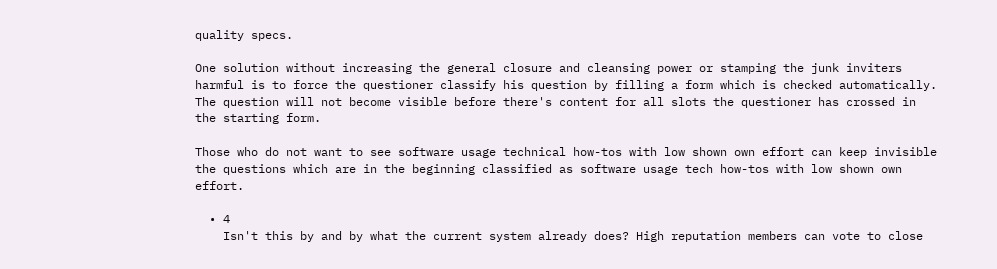quality specs.

One solution without increasing the general closure and cleansing power or stamping the junk inviters harmful is to force the questioner classify his question by filling a form which is checked automatically. The question will not become visible before there's content for all slots the questioner has crossed in the starting form.

Those who do not want to see software usage technical how-tos with low shown own effort can keep invisible the questions which are in the beginning classified as software usage tech how-tos with low shown own effort.

  • 4
    Isn't this by and by what the current system already does? High reputation members can vote to close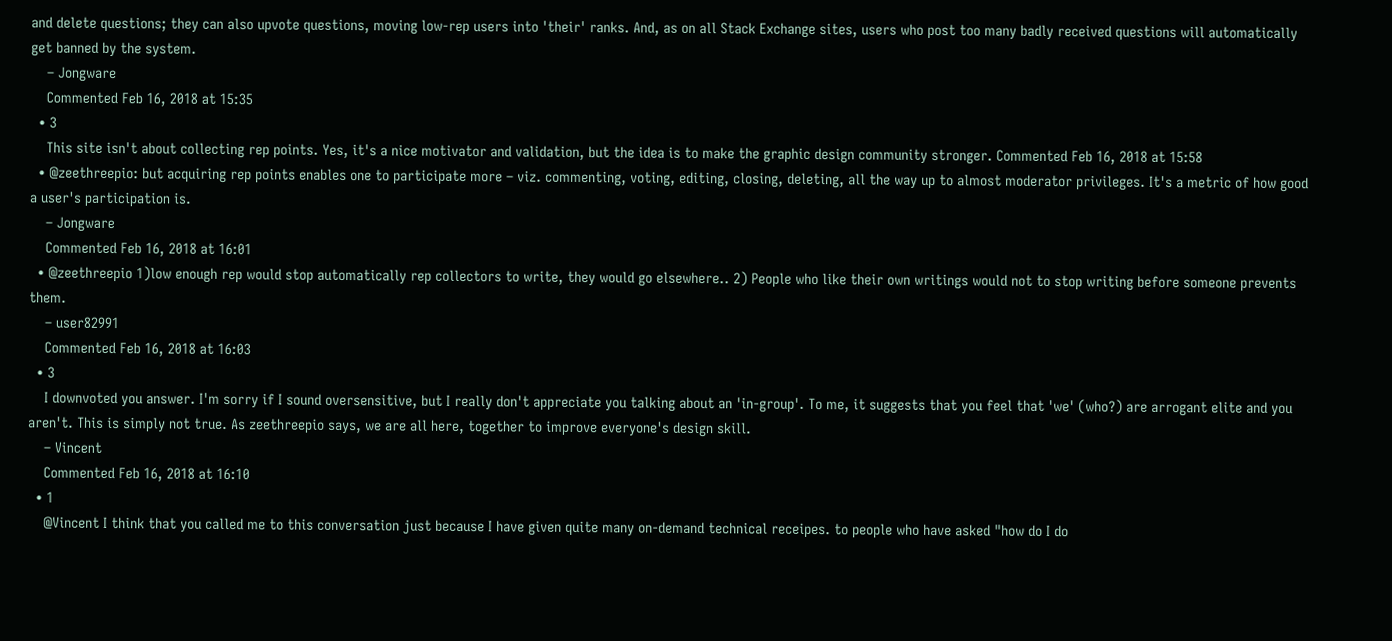and delete questions; they can also upvote questions, moving low-rep users into 'their' ranks. And, as on all Stack Exchange sites, users who post too many badly received questions will automatically get banned by the system.
    – Jongware
    Commented Feb 16, 2018 at 15:35
  • 3
    This site isn't about collecting rep points. Yes, it's a nice motivator and validation, but the idea is to make the graphic design community stronger. Commented Feb 16, 2018 at 15:58
  • @zeethreepio: but acquiring rep points enables one to participate more – viz. commenting, voting, editing, closing, deleting, all the way up to almost moderator privileges. It's a metric of how good a user's participation is.
    – Jongware
    Commented Feb 16, 2018 at 16:01
  • @zeethreepio 1)low enough rep would stop automatically rep collectors to write, they would go elsewhere.. 2) People who like their own writings would not to stop writing before someone prevents them.
    – user82991
    Commented Feb 16, 2018 at 16:03
  • 3
    I downvoted you answer. I'm sorry if I sound oversensitive, but I really don't appreciate you talking about an 'in-group'. To me, it suggests that you feel that 'we' (who?) are arrogant elite and you aren't. This is simply not true. As zeethreepio says, we are all here, together to improve everyone's design skill.
    – Vincent
    Commented Feb 16, 2018 at 16:10
  • 1
    @Vincent I think that you called me to this conversation just because I have given quite many on-demand technical receipes. to people who have asked "how do I do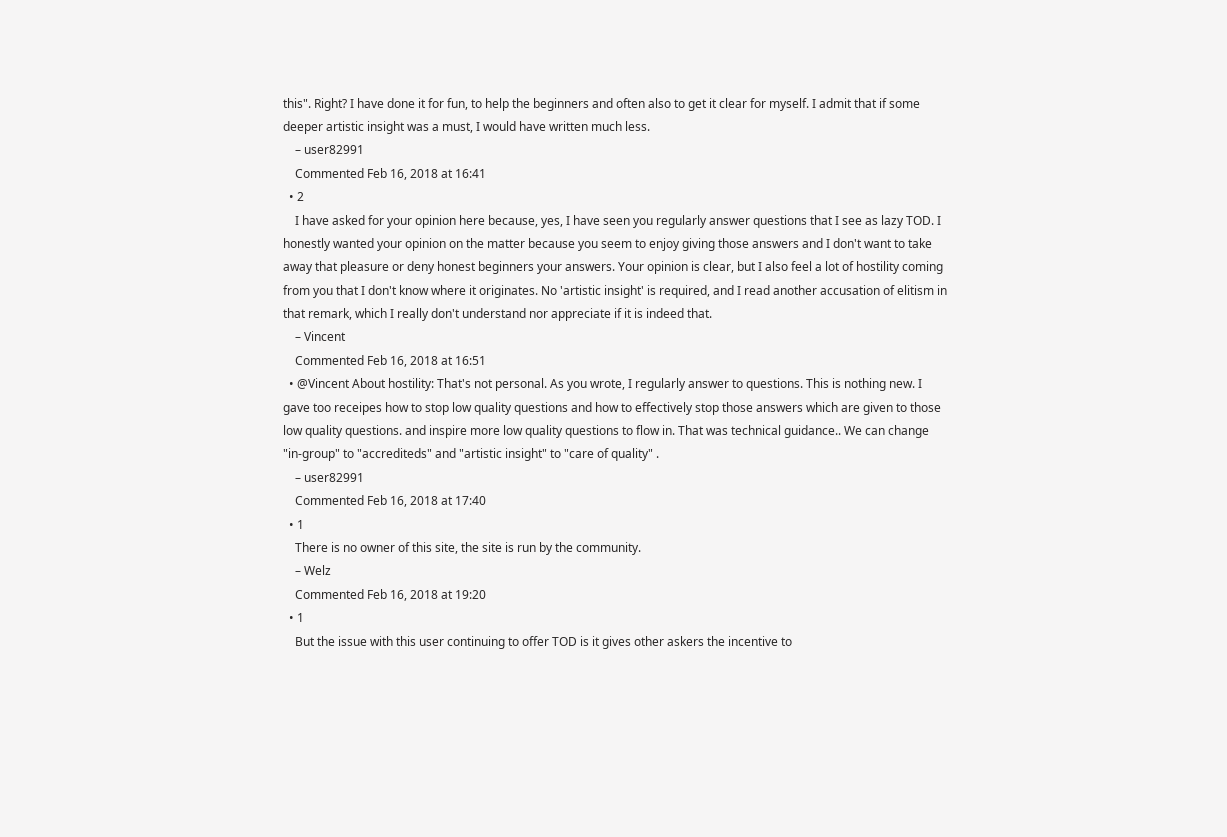this". Right? I have done it for fun, to help the beginners and often also to get it clear for myself. I admit that if some deeper artistic insight was a must, I would have written much less.
    – user82991
    Commented Feb 16, 2018 at 16:41
  • 2
    I have asked for your opinion here because, yes, I have seen you regularly answer questions that I see as lazy TOD. I honestly wanted your opinion on the matter because you seem to enjoy giving those answers and I don't want to take away that pleasure or deny honest beginners your answers. Your opinion is clear, but I also feel a lot of hostility coming from you that I don't know where it originates. No 'artistic insight' is required, and I read another accusation of elitism in that remark, which I really don't understand nor appreciate if it is indeed that.
    – Vincent
    Commented Feb 16, 2018 at 16:51
  • @Vincent About hostility: That's not personal. As you wrote, I regularly answer to questions. This is nothing new. I gave too receipes how to stop low quality questions and how to effectively stop those answers which are given to those low quality questions. and inspire more low quality questions to flow in. That was technical guidance.. We can change "in-group" to "accrediteds" and "artistic insight" to "care of quality" .
    – user82991
    Commented Feb 16, 2018 at 17:40
  • 1
    There is no owner of this site, the site is run by the community.
    – Welz
    Commented Feb 16, 2018 at 19:20
  • 1
    But the issue with this user continuing to offer TOD is it gives other askers the incentive to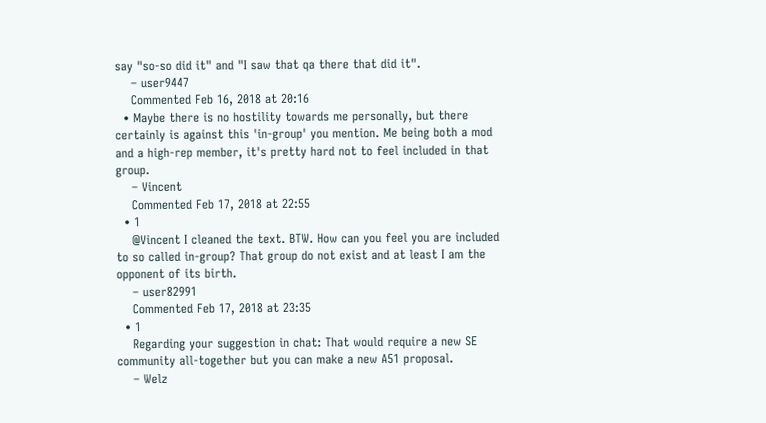say "so-so did it" and "I saw that qa there that did it".
    – user9447
    Commented Feb 16, 2018 at 20:16
  • Maybe there is no hostility towards me personally, but there certainly is against this 'in-group' you mention. Me being both a mod and a high-rep member, it's pretty hard not to feel included in that group.
    – Vincent
    Commented Feb 17, 2018 at 22:55
  • 1
    @Vincent I cleaned the text. BTW. How can you feel you are included to so called in-group? That group do not exist and at least I am the opponent of its birth.
    – user82991
    Commented Feb 17, 2018 at 23:35
  • 1
    Regarding your suggestion in chat: That would require a new SE community all-together but you can make a new A51 proposal.
    – Welz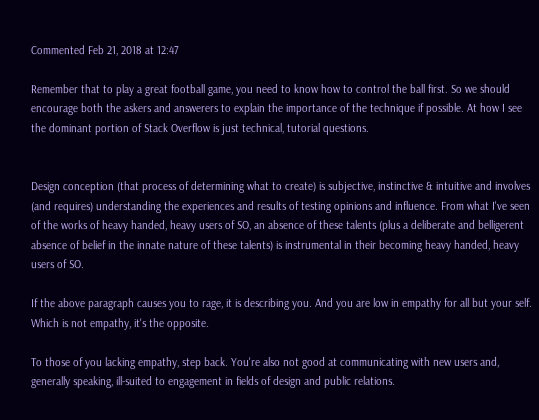Commented Feb 21, 2018 at 12:47

Remember that to play a great football game, you need to know how to control the ball first. So we should encourage both the askers and answerers to explain the importance of the technique if possible. At how I see the dominant portion of Stack Overflow is just technical, tutorial questions.


Design conception (that process of determining what to create) is subjective, instinctive & intuitive and involves (and requires) understanding the experiences and results of testing opinions and influence. From what I've seen of the works of heavy handed, heavy users of SO, an absence of these talents (plus a deliberate and belligerent absence of belief in the innate nature of these talents) is instrumental in their becoming heavy handed, heavy users of SO.

If the above paragraph causes you to rage, it is describing you. And you are low in empathy for all but your self. Which is not empathy, it's the opposite.

To those of you lacking empathy, step back. You're also not good at communicating with new users and, generally speaking, ill-suited to engagement in fields of design and public relations.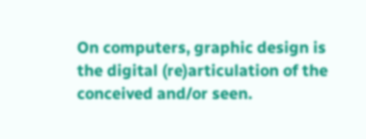On computers, graphic design is the digital (re)articulation of the conceived and/or seen.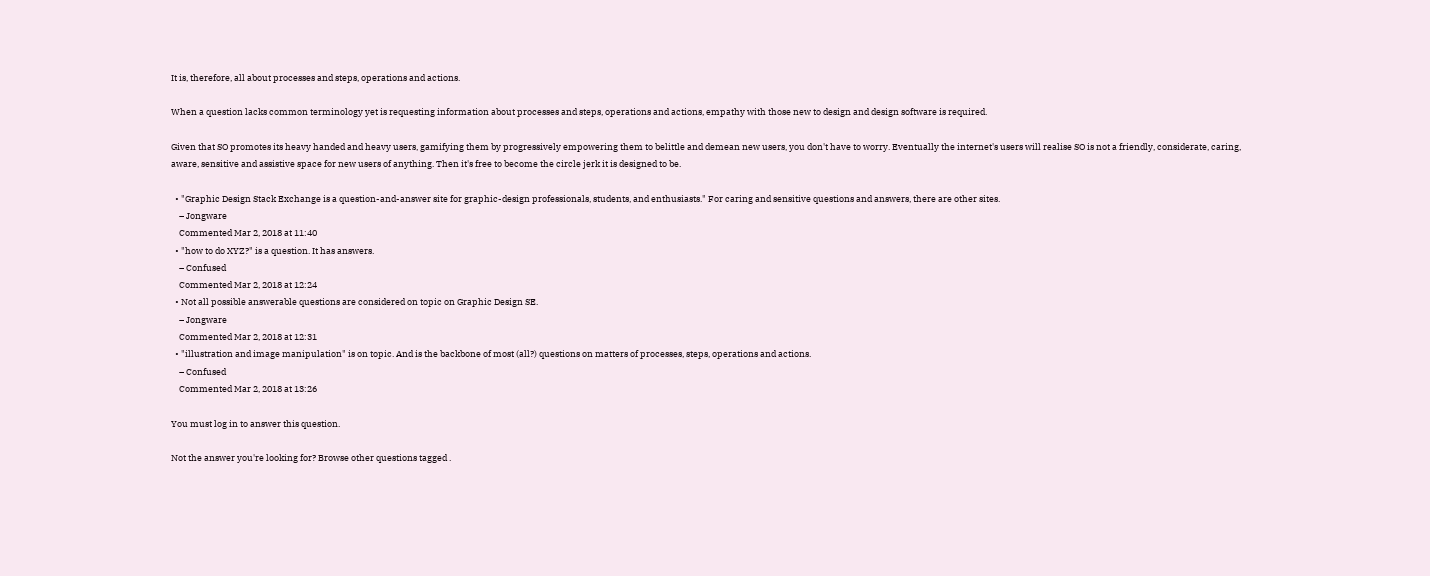It is, therefore, all about processes and steps, operations and actions.

When a question lacks common terminology yet is requesting information about processes and steps, operations and actions, empathy with those new to design and design software is required.

Given that SO promotes its heavy handed and heavy users, gamifying them by progressively empowering them to belittle and demean new users, you don't have to worry. Eventually the internet's users will realise SO is not a friendly, considerate, caring, aware, sensitive and assistive space for new users of anything. Then it's free to become the circle jerk it is designed to be.

  • "Graphic Design Stack Exchange is a question-and-answer site for graphic-design professionals, students, and enthusiasts." For caring and sensitive questions and answers, there are other sites.
    – Jongware
    Commented Mar 2, 2018 at 11:40
  • "how to do XYZ?" is a question. It has answers.
    – Confused
    Commented Mar 2, 2018 at 12:24
  • Not all possible answerable questions are considered on topic on Graphic Design SE.
    – Jongware
    Commented Mar 2, 2018 at 12:31
  • "illustration and image manipulation" is on topic. And is the backbone of most (all?) questions on matters of processes, steps, operations and actions.
    – Confused
    Commented Mar 2, 2018 at 13:26

You must log in to answer this question.

Not the answer you're looking for? Browse other questions tagged .